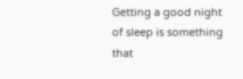Getting a good night of sleep is something that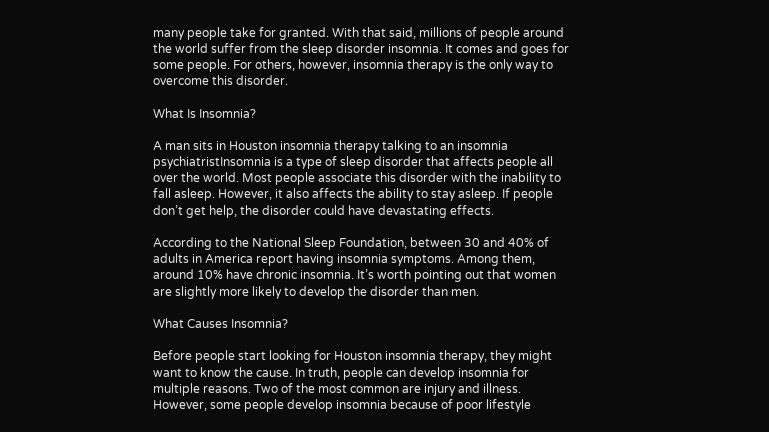many people take for granted. With that said, millions of people around the world suffer from the sleep disorder insomnia. It comes and goes for some people. For others, however, insomnia therapy is the only way to overcome this disorder.

What Is Insomnia?

A man sits in Houston insomnia therapy talking to an insomnia psychiatristInsomnia is a type of sleep disorder that affects people all over the world. Most people associate this disorder with the inability to fall asleep. However, it also affects the ability to stay asleep. If people don’t get help, the disorder could have devastating effects.

According to the National Sleep Foundation, between 30 and 40% of adults in America report having insomnia symptoms. Among them, around 10% have chronic insomnia. It’s worth pointing out that women are slightly more likely to develop the disorder than men.

What Causes Insomnia?

Before people start looking for Houston insomnia therapy, they might want to know the cause. In truth, people can develop insomnia for multiple reasons. Two of the most common are injury and illness. However, some people develop insomnia because of poor lifestyle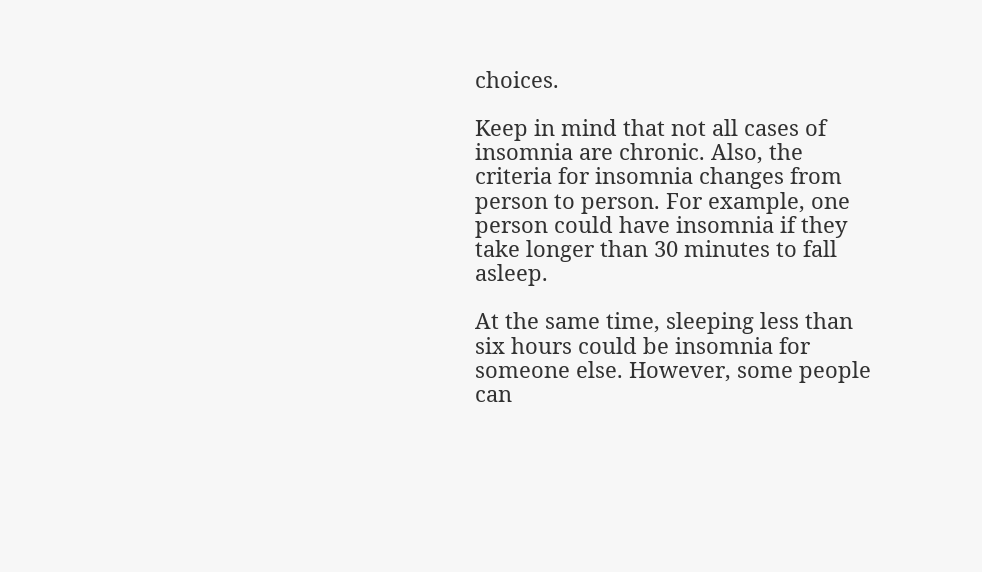choices.

Keep in mind that not all cases of insomnia are chronic. Also, the criteria for insomnia changes from person to person. For example, one person could have insomnia if they take longer than 30 minutes to fall asleep.

At the same time, sleeping less than six hours could be insomnia for someone else. However, some people can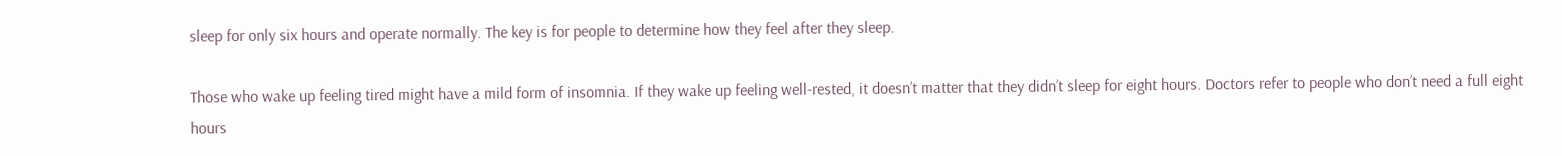sleep for only six hours and operate normally. The key is for people to determine how they feel after they sleep.

Those who wake up feeling tired might have a mild form of insomnia. If they wake up feeling well-rested, it doesn’t matter that they didn’t sleep for eight hours. Doctors refer to people who don’t need a full eight hours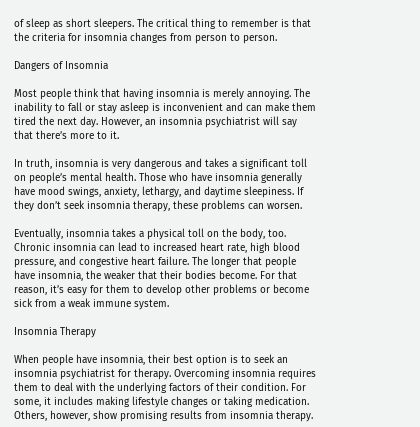of sleep as short sleepers. The critical thing to remember is that the criteria for insomnia changes from person to person.

Dangers of Insomnia

Most people think that having insomnia is merely annoying. The inability to fall or stay asleep is inconvenient and can make them tired the next day. However, an insomnia psychiatrist will say that there’s more to it.

In truth, insomnia is very dangerous and takes a significant toll on people’s mental health. Those who have insomnia generally have mood swings, anxiety, lethargy, and daytime sleepiness. If they don’t seek insomnia therapy, these problems can worsen.

Eventually, insomnia takes a physical toll on the body, too. Chronic insomnia can lead to increased heart rate, high blood pressure, and congestive heart failure. The longer that people have insomnia, the weaker that their bodies become. For that reason, it’s easy for them to develop other problems or become sick from a weak immune system.

Insomnia Therapy

When people have insomnia, their best option is to seek an insomnia psychiatrist for therapy. Overcoming insomnia requires them to deal with the underlying factors of their condition. For some, it includes making lifestyle changes or taking medication. Others, however, show promising results from insomnia therapy.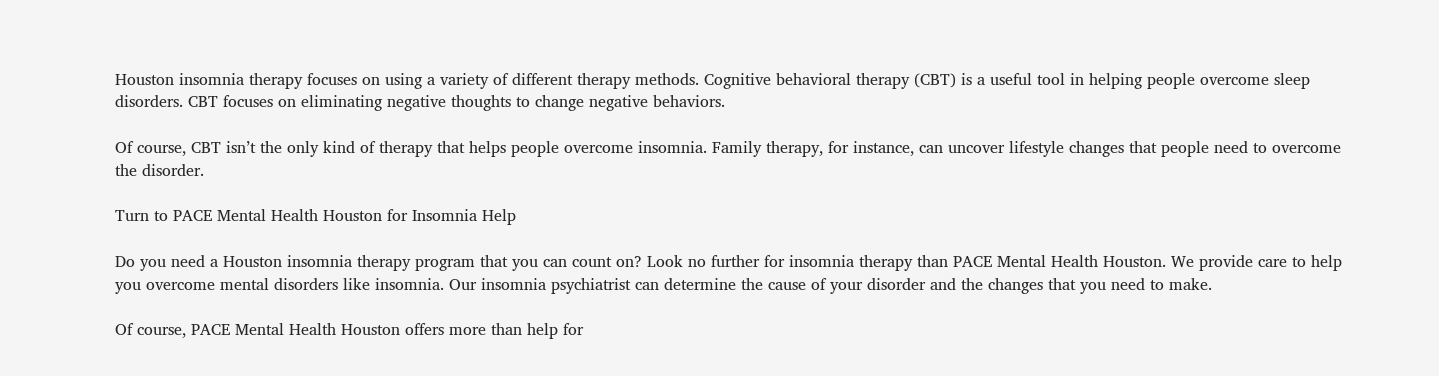Houston insomnia therapy focuses on using a variety of different therapy methods. Cognitive behavioral therapy (CBT) is a useful tool in helping people overcome sleep disorders. CBT focuses on eliminating negative thoughts to change negative behaviors.

Of course, CBT isn’t the only kind of therapy that helps people overcome insomnia. Family therapy, for instance, can uncover lifestyle changes that people need to overcome the disorder.

Turn to PACE Mental Health Houston for Insomnia Help

Do you need a Houston insomnia therapy program that you can count on? Look no further for insomnia therapy than PACE Mental Health Houston. We provide care to help you overcome mental disorders like insomnia. Our insomnia psychiatrist can determine the cause of your disorder and the changes that you need to make.

Of course, PACE Mental Health Houston offers more than help for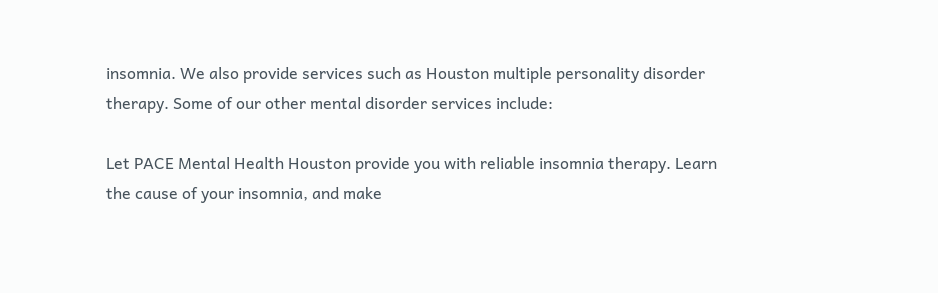insomnia. We also provide services such as Houston multiple personality disorder therapy. Some of our other mental disorder services include:

Let PACE Mental Health Houston provide you with reliable insomnia therapy. Learn the cause of your insomnia, and make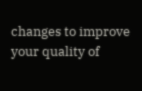changes to improve your quality of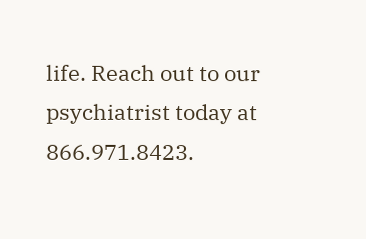life. Reach out to our psychiatrist today at 866.971.8423.